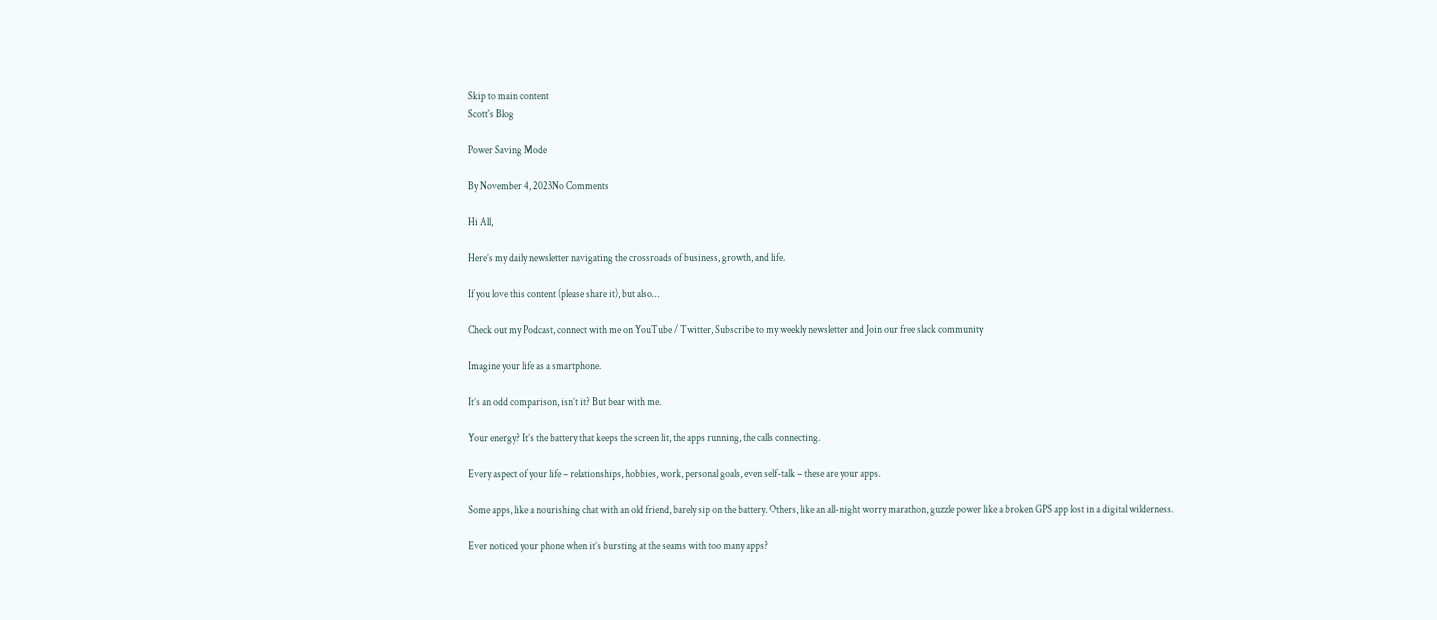Skip to main content
Scott's Blog

Power Saving Mode

By November 4, 2023No Comments

Hi All,

Here’s my daily newsletter navigating the crossroads of business, growth, and life.

If you love this content (please share it), but also…

Check out my Podcast, connect with me on YouTube / Twitter, Subscribe to my weekly newsletter and Join our free slack community

Imagine your life as a smartphone.

It’s an odd comparison, isn’t it? But bear with me.

Your energy? It’s the battery that keeps the screen lit, the apps running, the calls connecting.

Every aspect of your life – relationships, hobbies, work, personal goals, even self-talk – these are your apps.

Some apps, like a nourishing chat with an old friend, barely sip on the battery. Others, like an all-night worry marathon, guzzle power like a broken GPS app lost in a digital wilderness.

Ever noticed your phone when it’s bursting at the seams with too many apps?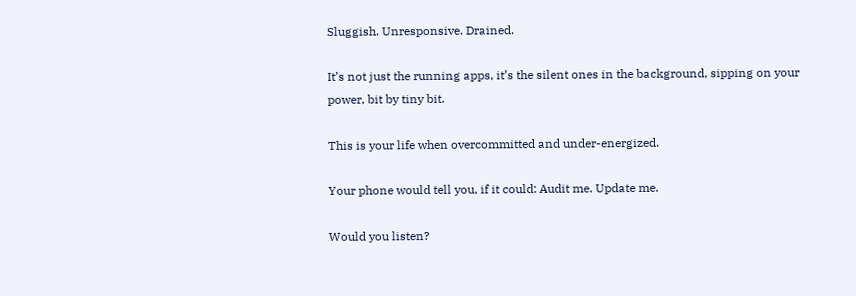Sluggish. Unresponsive. Drained.

It’s not just the running apps, it’s the silent ones in the background, sipping on your power, bit by tiny bit.

This is your life when overcommitted and under-energized.

Your phone would tell you, if it could: Audit me. Update me.

Would you listen?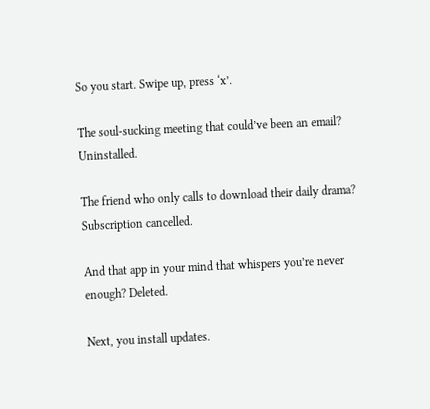So you start. Swipe up, press ‘x’.

The soul-sucking meeting that could’ve been an email? Uninstalled.

The friend who only calls to download their daily drama? Subscription cancelled.

And that app in your mind that whispers you’re never enough? Deleted.

Next, you install updates.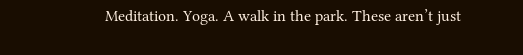Meditation. Yoga. A walk in the park. These aren’t just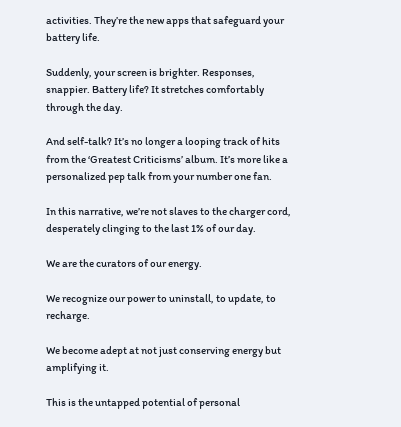activities. They’re the new apps that safeguard your battery life.

Suddenly, your screen is brighter. Responses, snappier. Battery life? It stretches comfortably through the day.

And self-talk? It’s no longer a looping track of hits from the ‘Greatest Criticisms’ album. It’s more like a personalized pep talk from your number one fan.

In this narrative, we’re not slaves to the charger cord, desperately clinging to the last 1% of our day.

We are the curators of our energy.

We recognize our power to uninstall, to update, to recharge.

We become adept at not just conserving energy but amplifying it.

This is the untapped potential of personal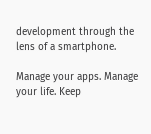development through the lens of a smartphone.

Manage your apps. Manage your life. Keep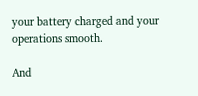your battery charged and your operations smooth.

And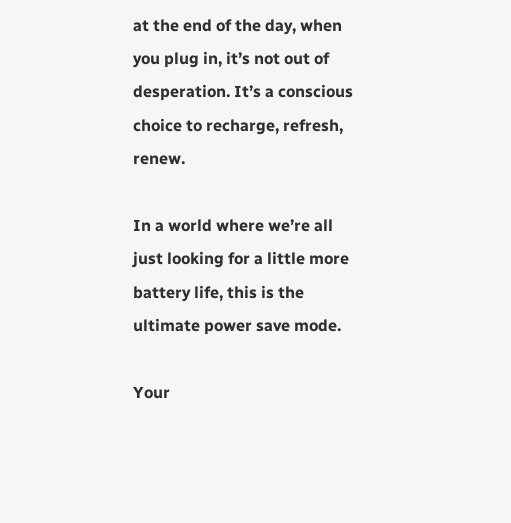at the end of the day, when you plug in, it’s not out of desperation. It’s a conscious choice to recharge, refresh, renew.

In a world where we’re all just looking for a little more battery life, this is the ultimate power save mode.

Your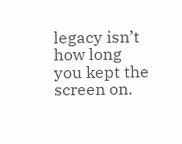legacy isn’t how long you kept the screen on.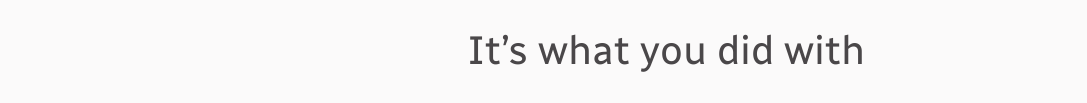It’s what you did with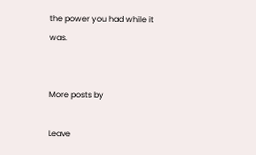the power you had while it was.


More posts by

Leave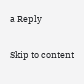a Reply

Skip to content